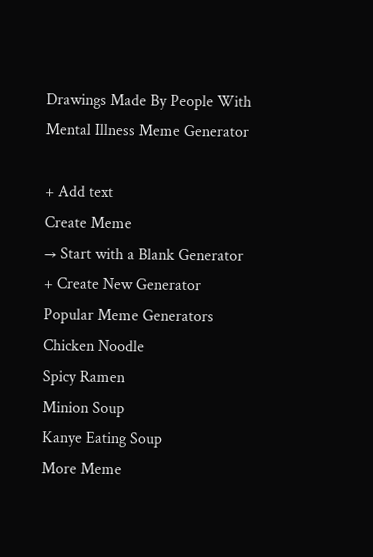Drawings Made By People With Mental Illness Meme Generator

+ Add text
Create Meme
→ Start with a Blank Generator
+ Create New Generator
Popular Meme Generators
Chicken Noodle
Spicy Ramen
Minion Soup
Kanye Eating Soup
More Meme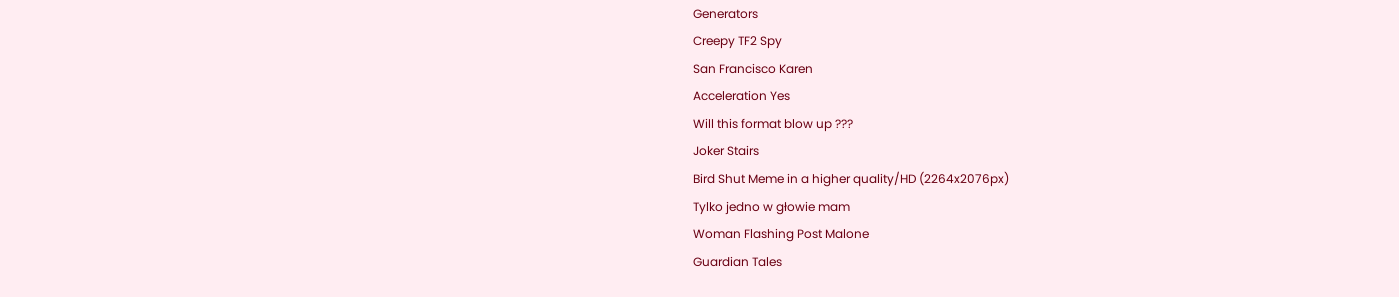Generators
Creepy TF2 Spy
San Francisco Karen
Acceleration Yes
Will this format blow up ???
Joker Stairs
Bird Shut Meme in a higher quality/HD (2264x2076px)
Tylko jedno w głowie mam
Woman Flashing Post Malone
Guardian Tales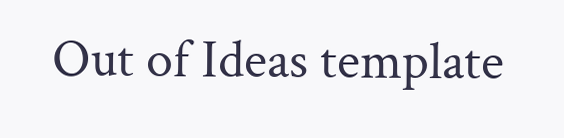Out of Ideas template